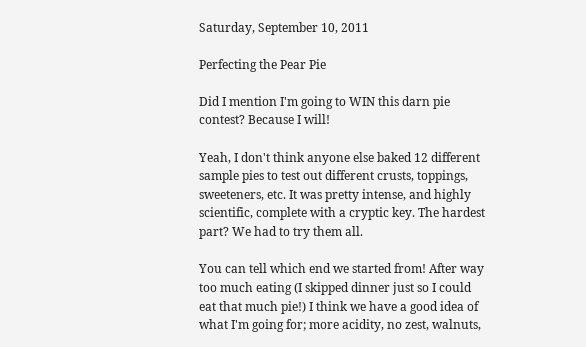Saturday, September 10, 2011

Perfecting the Pear Pie

Did I mention I'm going to WIN this darn pie contest? Because I will!

Yeah, I don't think anyone else baked 12 different sample pies to test out different crusts, toppings, sweeteners, etc. It was pretty intense, and highly scientific, complete with a cryptic key. The hardest part? We had to try them all.

You can tell which end we started from! After way too much eating (I skipped dinner just so I could eat that much pie!) I think we have a good idea of what I'm going for; more acidity, no zest, walnuts,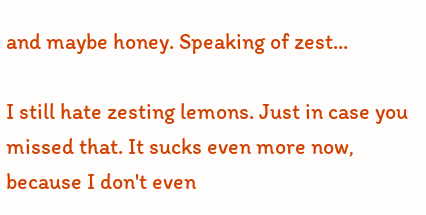and maybe honey. Speaking of zest...

I still hate zesting lemons. Just in case you missed that. It sucks even more now, because I don't even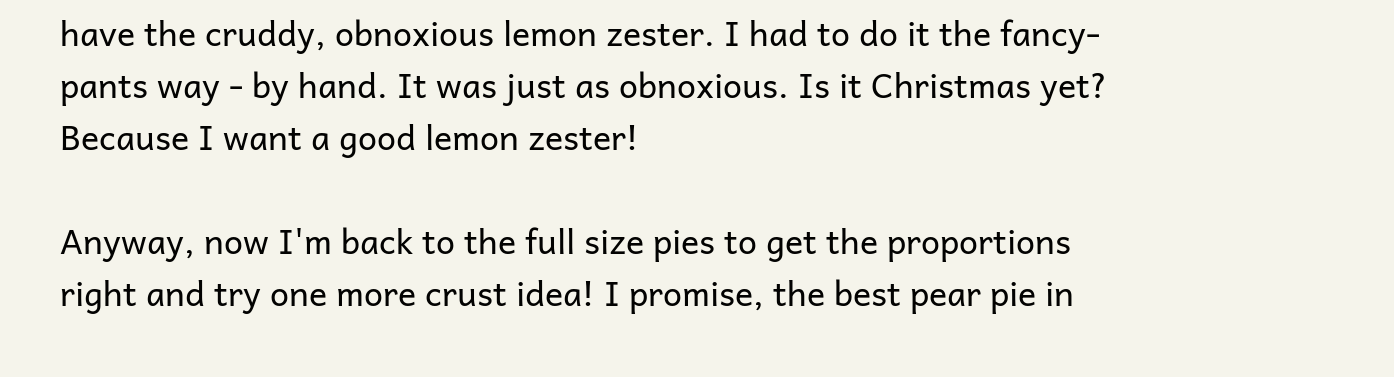have the cruddy, obnoxious lemon zester. I had to do it the fancy-pants way - by hand. It was just as obnoxious. Is it Christmas yet? Because I want a good lemon zester!

Anyway, now I'm back to the full size pies to get the proportions right and try one more crust idea! I promise, the best pear pie in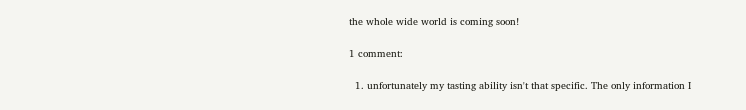the whole wide world is coming soon!

1 comment:

  1. unfortunately my tasting ability isn't that specific. The only information I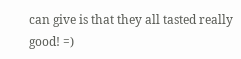can give is that they all tasted really good! =)